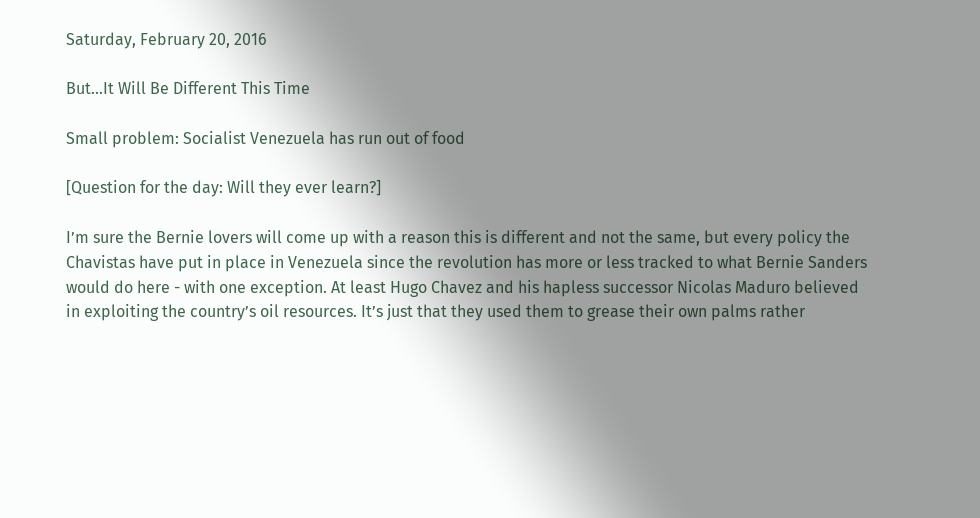Saturday, February 20, 2016

But...It Will Be Different This Time

Small problem: Socialist Venezuela has run out of food

[Question for the day: Will they ever learn?]

I’m sure the Bernie lovers will come up with a reason this is different and not the same, but every policy the Chavistas have put in place in Venezuela since the revolution has more or less tracked to what Bernie Sanders would do here - with one exception. At least Hugo Chavez and his hapless successor Nicolas Maduro believed in exploiting the country’s oil resources. It’s just that they used them to grease their own palms rather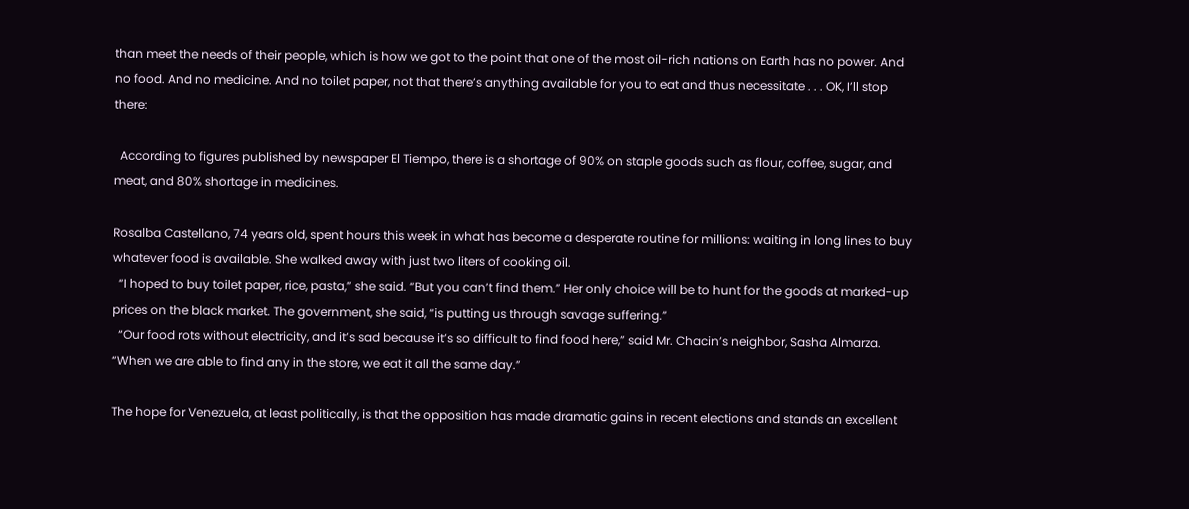than meet the needs of their people, which is how we got to the point that one of the most oil-rich nations on Earth has no power. And no food. And no medicine. And no toilet paper, not that there’s anything available for you to eat and thus necessitate . . . OK, I’ll stop there:

  According to figures published by newspaper El Tiempo, there is a shortage of 90% on staple goods such as flour, coffee, sugar, and meat, and 80% shortage in medicines.

Rosalba Castellano, 74 years old, spent hours this week in what has become a desperate routine for millions: waiting in long lines to buy whatever food is available. She walked away with just two liters of cooking oil.
  “I hoped to buy toilet paper, rice, pasta,” she said. “But you can’t find them.” Her only choice will be to hunt for the goods at marked-up prices on the black market. The government, she said, “is putting us through savage suffering.”
  “Our food rots without electricity, and it’s sad because it’s so difficult to find food here,” said Mr. Chacin’s neighbor, Sasha Almarza. “When we are able to find any in the store, we eat it all the same day.”

The hope for Venezuela, at least politically, is that the opposition has made dramatic gains in recent elections and stands an excellent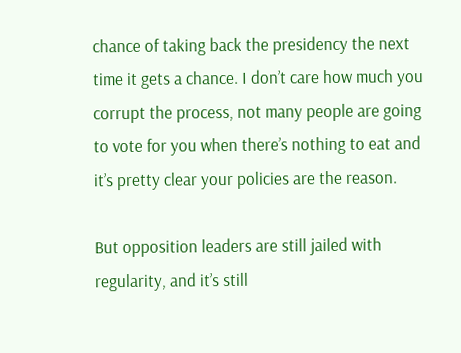chance of taking back the presidency the next time it gets a chance. I don’t care how much you corrupt the process, not many people are going to vote for you when there’s nothing to eat and it’s pretty clear your policies are the reason.

But opposition leaders are still jailed with regularity, and it’s still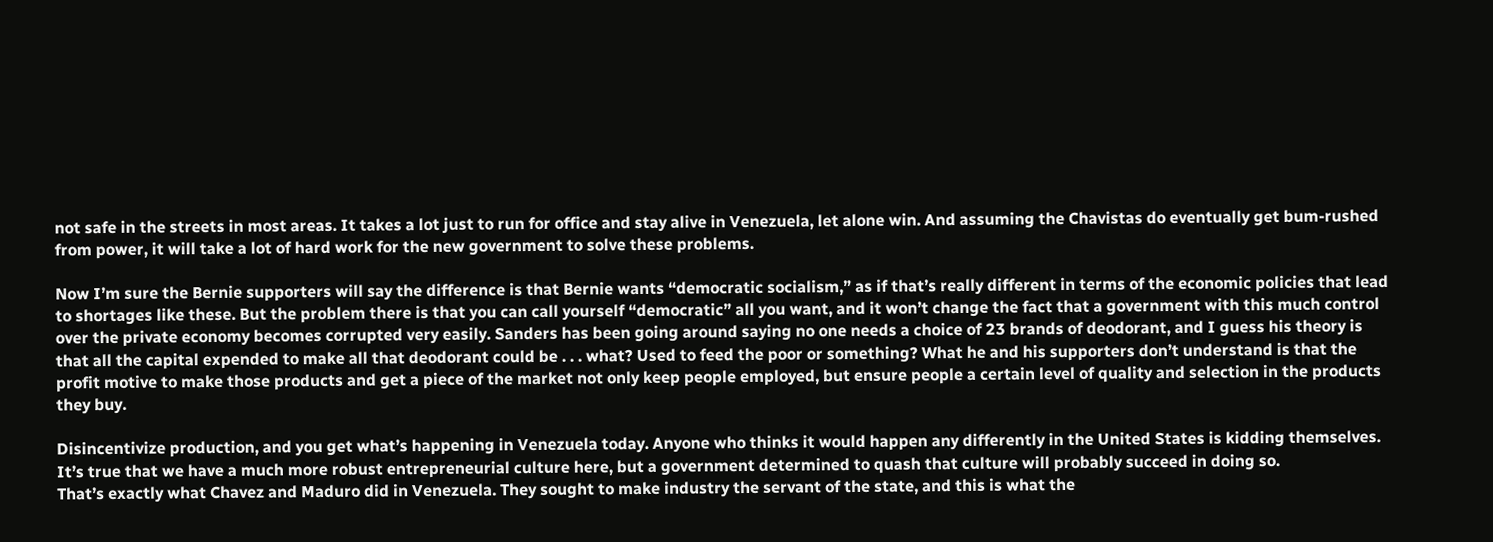not safe in the streets in most areas. It takes a lot just to run for office and stay alive in Venezuela, let alone win. And assuming the Chavistas do eventually get bum-rushed from power, it will take a lot of hard work for the new government to solve these problems.

Now I’m sure the Bernie supporters will say the difference is that Bernie wants “democratic socialism,” as if that’s really different in terms of the economic policies that lead to shortages like these. But the problem there is that you can call yourself “democratic” all you want, and it won’t change the fact that a government with this much control over the private economy becomes corrupted very easily. Sanders has been going around saying no one needs a choice of 23 brands of deodorant, and I guess his theory is that all the capital expended to make all that deodorant could be . . . what? Used to feed the poor or something? What he and his supporters don’t understand is that the profit motive to make those products and get a piece of the market not only keep people employed, but ensure people a certain level of quality and selection in the products they buy.

Disincentivize production, and you get what’s happening in Venezuela today. Anyone who thinks it would happen any differently in the United States is kidding themselves. It’s true that we have a much more robust entrepreneurial culture here, but a government determined to quash that culture will probably succeed in doing so.
That’s exactly what Chavez and Maduro did in Venezuela. They sought to make industry the servant of the state, and this is what the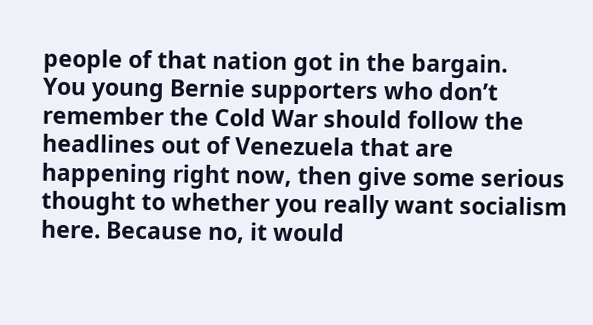people of that nation got in the bargain.
You young Bernie supporters who don’t remember the Cold War should follow the headlines out of Venezuela that are happening right now, then give some serious thought to whether you really want socialism here. Because no, it would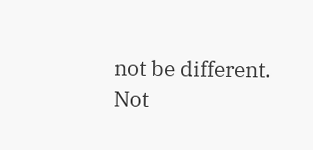not be different. Not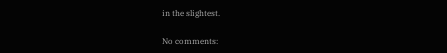in the slightest.

No comments: